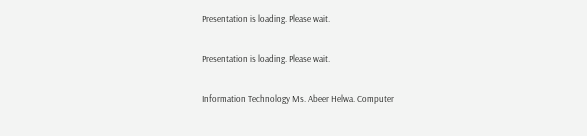Presentation is loading. Please wait.

Presentation is loading. Please wait.

Information Technology Ms. Abeer Helwa. Computer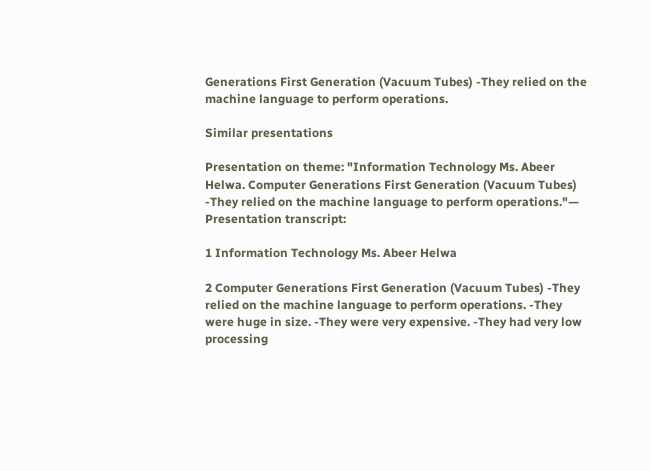Generations First Generation (Vacuum Tubes) -They relied on the machine language to perform operations.

Similar presentations

Presentation on theme: "Information Technology Ms. Abeer Helwa. Computer Generations First Generation (Vacuum Tubes) -They relied on the machine language to perform operations."— Presentation transcript:

1 Information Technology Ms. Abeer Helwa

2 Computer Generations First Generation (Vacuum Tubes) -They relied on the machine language to perform operations. -They were huge in size. -They were very expensive. -They had very low processing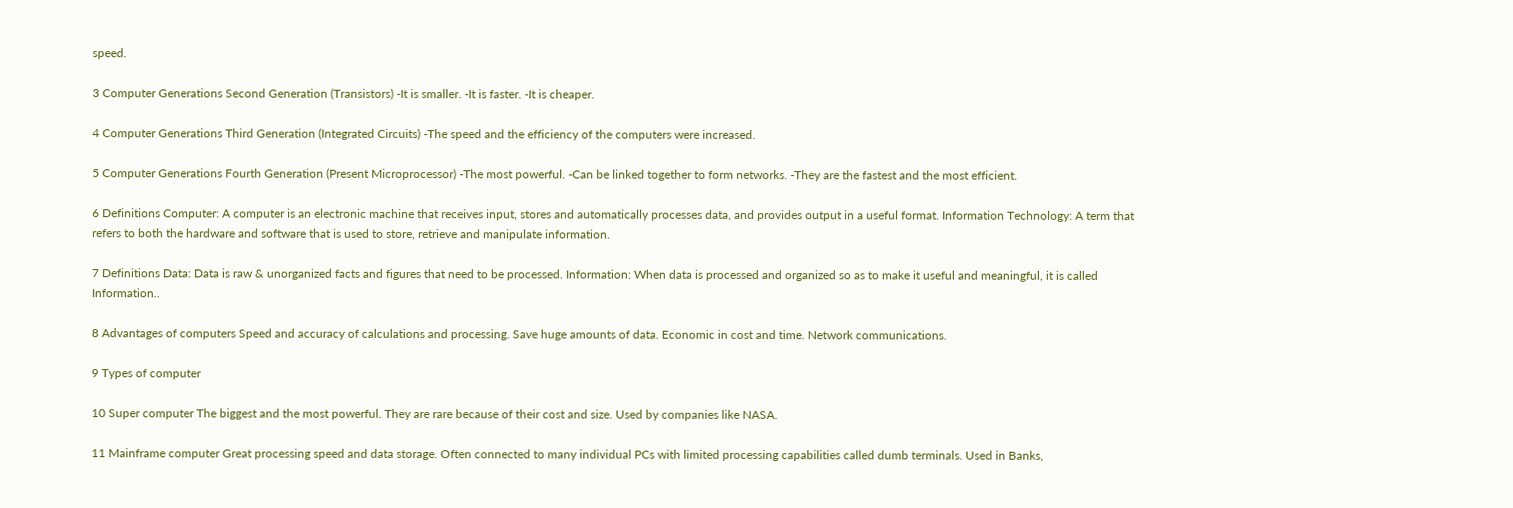speed.

3 Computer Generations Second Generation (Transistors) -It is smaller. -It is faster. -It is cheaper.

4 Computer Generations Third Generation (Integrated Circuits) -The speed and the efficiency of the computers were increased.

5 Computer Generations Fourth Generation (Present Microprocessor) -The most powerful. -Can be linked together to form networks. -They are the fastest and the most efficient.

6 Definitions Computer: A computer is an electronic machine that receives input, stores and automatically processes data, and provides output in a useful format. Information Technology: A term that refers to both the hardware and software that is used to store, retrieve and manipulate information.

7 Definitions Data: Data is raw & unorganized facts and figures that need to be processed. Information: When data is processed and organized so as to make it useful and meaningful, it is called Information..

8 Advantages of computers Speed and accuracy of calculations and processing. Save huge amounts of data. Economic in cost and time. Network communications.

9 Types of computer

10 Super computer The biggest and the most powerful. They are rare because of their cost and size. Used by companies like NASA.

11 Mainframe computer Great processing speed and data storage. Often connected to many individual PCs with limited processing capabilities called dumb terminals. Used in Banks,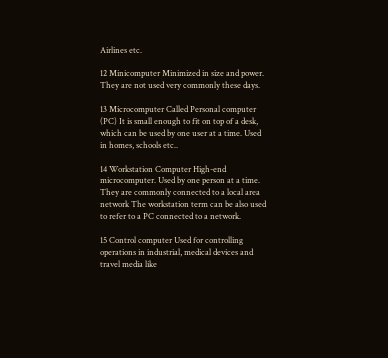Airlines etc.

12 Minicomputer Minimized in size and power. They are not used very commonly these days.

13 Microcomputer Called Personal computer (PC) It is small enough to fit on top of a desk, which can be used by one user at a time. Used in homes, schools etc..

14 Workstation Computer High-end microcomputer. Used by one person at a time. They are commonly connected to a local area network The workstation term can be also used to refer to a PC connected to a network.

15 Control computer Used for controlling operations in industrial, medical devices and travel media like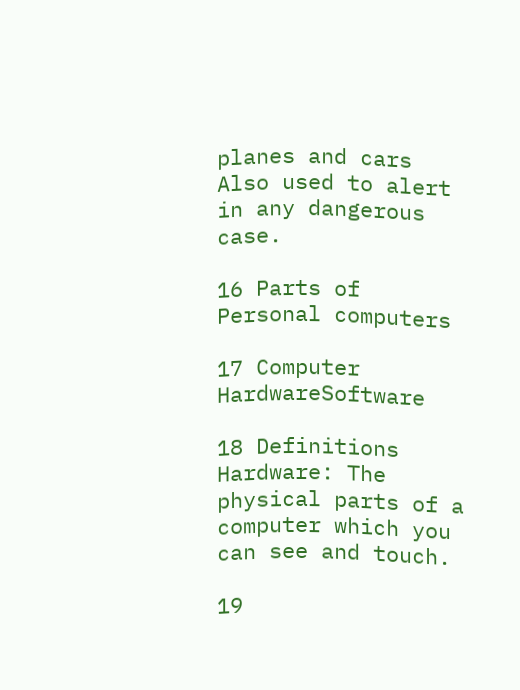planes and cars Also used to alert in any dangerous case.

16 Parts of Personal computers

17 Computer HardwareSoftware

18 Definitions Hardware: The physical parts of a computer which you can see and touch.

19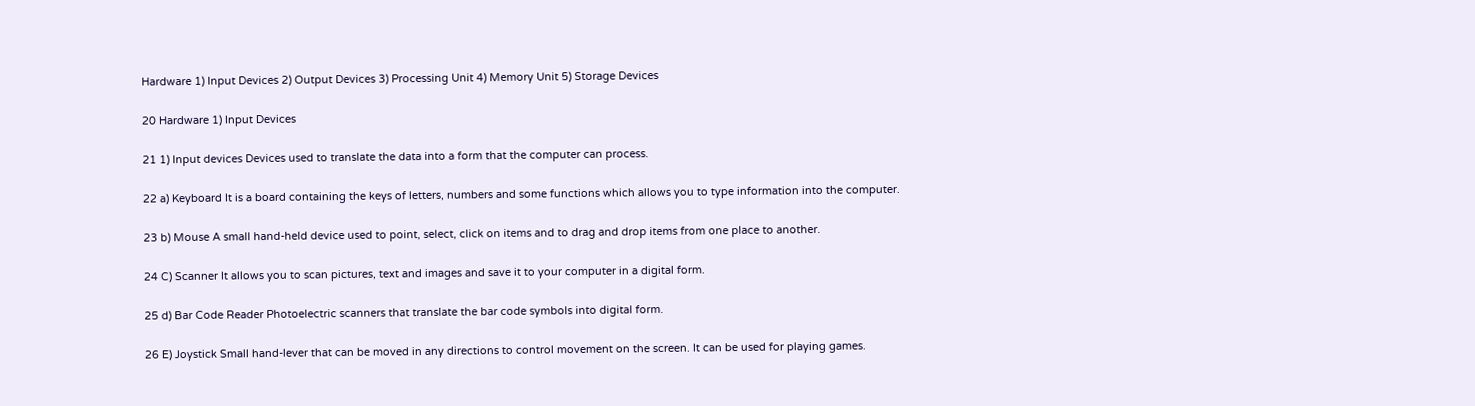Hardware 1) Input Devices 2) Output Devices 3) Processing Unit 4) Memory Unit 5) Storage Devices

20 Hardware 1) Input Devices

21 1) Input devices Devices used to translate the data into a form that the computer can process.

22 a) Keyboard It is a board containing the keys of letters, numbers and some functions which allows you to type information into the computer.

23 b) Mouse A small hand-held device used to point, select, click on items and to drag and drop items from one place to another.

24 C) Scanner It allows you to scan pictures, text and images and save it to your computer in a digital form.

25 d) Bar Code Reader Photoelectric scanners that translate the bar code symbols into digital form.

26 E) Joystick Small hand-lever that can be moved in any directions to control movement on the screen. It can be used for playing games.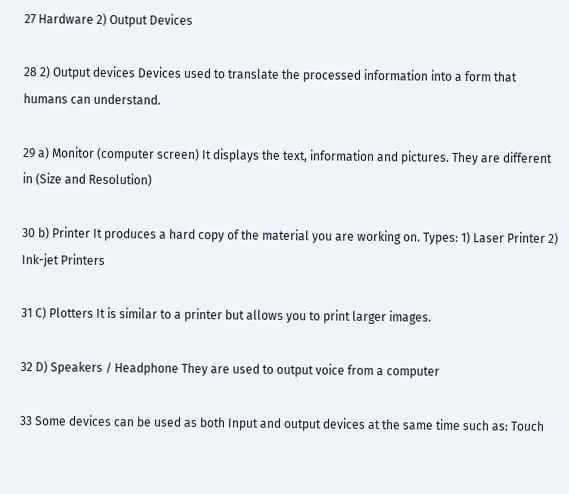27 Hardware 2) Output Devices

28 2) Output devices Devices used to translate the processed information into a form that humans can understand.

29 a) Monitor (computer screen) It displays the text, information and pictures. They are different in (Size and Resolution)

30 b) Printer It produces a hard copy of the material you are working on. Types: 1) Laser Printer 2) Ink-jet Printers

31 C) Plotters It is similar to a printer but allows you to print larger images.

32 D) Speakers / Headphone They are used to output voice from a computer

33 Some devices can be used as both Input and output devices at the same time such as: Touch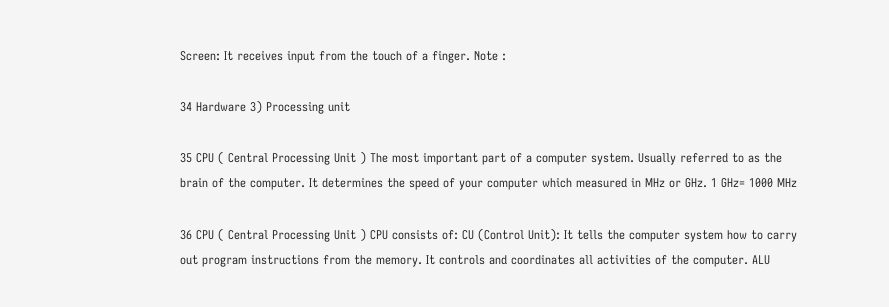Screen: It receives input from the touch of a finger. Note :

34 Hardware 3) Processing unit

35 CPU ( Central Processing Unit ) The most important part of a computer system. Usually referred to as the brain of the computer. It determines the speed of your computer which measured in MHz or GHz. 1 GHz= 1000 MHz

36 CPU ( Central Processing Unit ) CPU consists of: CU (Control Unit): It tells the computer system how to carry out program instructions from the memory. It controls and coordinates all activities of the computer. ALU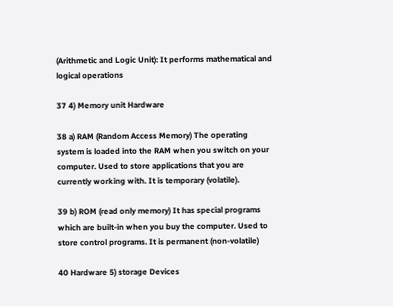(Arithmetic and Logic Unit): It performs mathematical and logical operations

37 4) Memory unit Hardware

38 a) RAM (Random Access Memory) The operating system is loaded into the RAM when you switch on your computer. Used to store applications that you are currently working with. It is temporary (volatile).

39 b) ROM (read only memory) It has special programs which are built-in when you buy the computer. Used to store control programs. It is permanent (non-volatile)

40 Hardware 5) storage Devices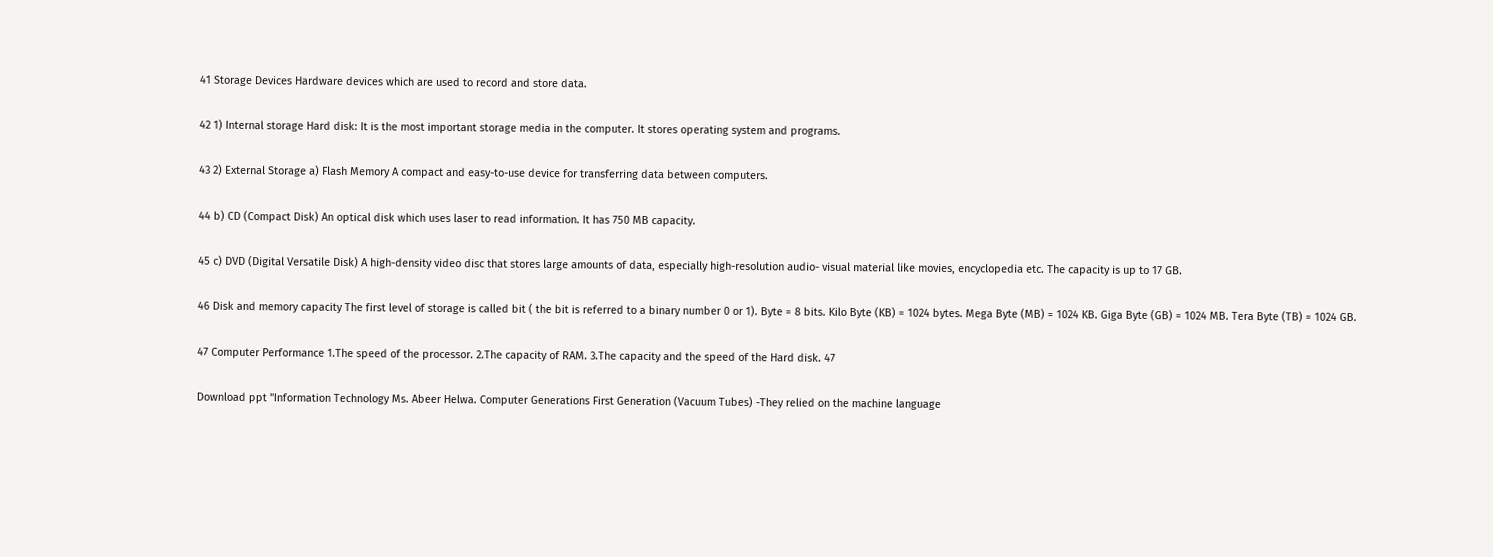41 Storage Devices Hardware devices which are used to record and store data.

42 1) Internal storage Hard disk: It is the most important storage media in the computer. It stores operating system and programs.

43 2) External Storage a) Flash Memory A compact and easy-to-use device for transferring data between computers.

44 b) CD (Compact Disk) An optical disk which uses laser to read information. It has 750 MB capacity.

45 c) DVD (Digital Versatile Disk) A high-density video disc that stores large amounts of data, especially high-resolution audio- visual material like movies, encyclopedia etc. The capacity is up to 17 GB.

46 Disk and memory capacity The first level of storage is called bit ( the bit is referred to a binary number 0 or 1). Byte = 8 bits. Kilo Byte (KB) = 1024 bytes. Mega Byte (MB) = 1024 KB. Giga Byte (GB) = 1024 MB. Tera Byte (TB) = 1024 GB.

47 Computer Performance 1.The speed of the processor. 2.The capacity of RAM. 3.The capacity and the speed of the Hard disk. 47

Download ppt "Information Technology Ms. Abeer Helwa. Computer Generations First Generation (Vacuum Tubes) -They relied on the machine language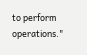to perform operations."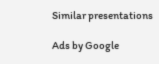Similar presentations

Ads by Google